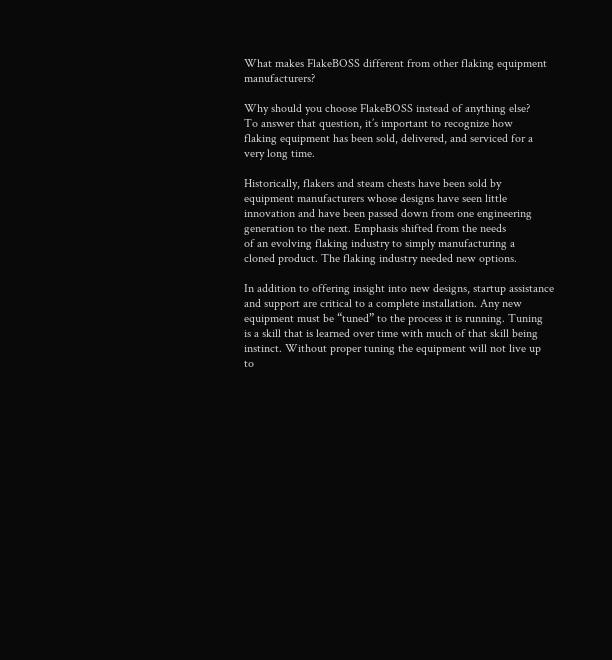What makes FlakeBOSS different from other flaking equipment manufacturers?

Why should you choose FlakeBOSS instead of anything else?
To answer that question, it’s important to recognize how
flaking equipment has been sold, delivered, and serviced for a
very long time.

Historically, flakers and steam chests have been sold by
equipment manufacturers whose designs have seen little
innovation and have been passed down from one engineering
generation to the next. Emphasis shifted from the needs
of an evolving flaking industry to simply manufacturing a
cloned product. The flaking industry needed new options.

In addition to offering insight into new designs, startup assistance
and support are critical to a complete installation. Any new
equipment must be “tuned” to the process it is running. Tuning
is a skill that is learned over time with much of that skill being
instinct. Without proper tuning the equipment will not live up
to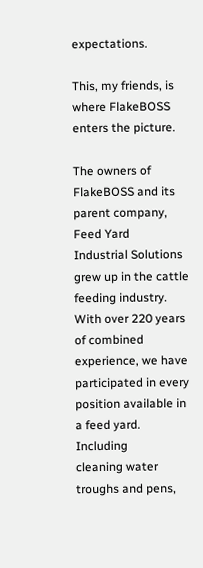expectations.

This, my friends, is where FlakeBOSS enters the picture.

The owners of FlakeBOSS and its parent company, Feed Yard
Industrial Solutions grew up in the cattle feeding industry.
With over 220 years of combined experience, we have
participated in every position available in a feed yard. Including
cleaning water troughs and pens,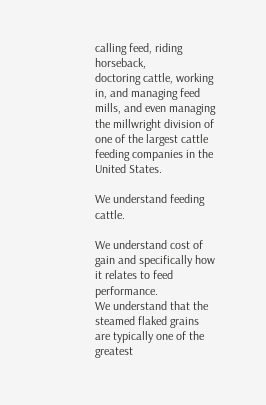calling feed, riding horseback,
doctoring cattle, working in, and managing feed mills, and even managing
the millwright division of one of the largest cattle feeding companies in the United States.

We understand feeding cattle.

We understand cost of gain and specifically how it relates to feed performance.
We understand that the steamed flaked grains are typically one of the greatest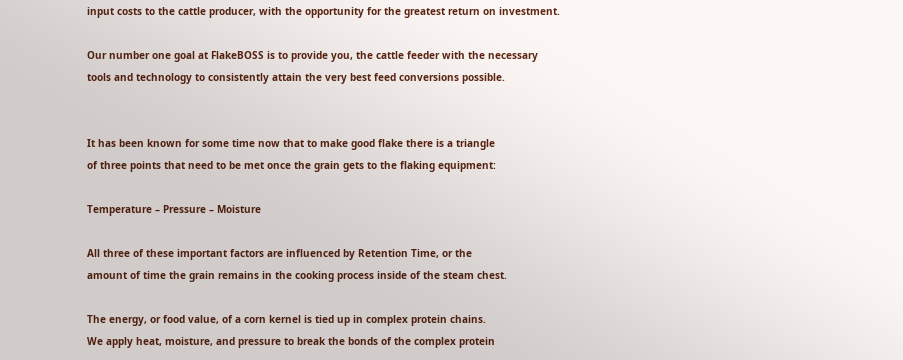input costs to the cattle producer, with the opportunity for the greatest return on investment.

Our number one goal at FlakeBOSS is to provide you, the cattle feeder with the necessary
tools and technology to consistently attain the very best feed conversions possible.


It has been known for some time now that to make good flake there is a triangle
of three points that need to be met once the grain gets to the flaking equipment:

Temperature – Pressure – Moisture

All three of these important factors are influenced by Retention Time, or the
amount of time the grain remains in the cooking process inside of the steam chest.

The energy, or food value, of a corn kernel is tied up in complex protein chains.
We apply heat, moisture, and pressure to break the bonds of the complex protein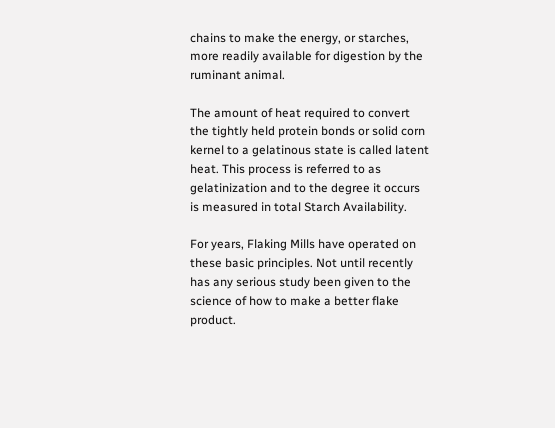chains to make the energy, or starches, more readily available for digestion by the ruminant animal.

The amount of heat required to convert the tightly held protein bonds or solid corn
kernel to a gelatinous state is called latent heat. This process is referred to as
gelatinization and to the degree it occurs is measured in total Starch Availability.

For years, Flaking Mills have operated on these basic principles. Not until recently
has any serious study been given to the science of how to make a better flake product.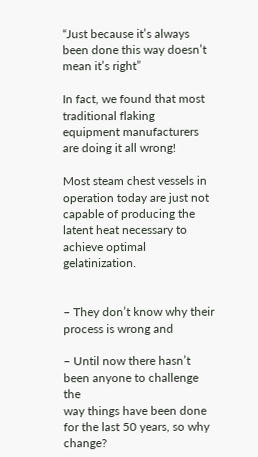“Just because it’s always been done this way doesn’t mean it’s right”

In fact, we found that most traditional flaking equipment manufacturers are doing it all wrong!

Most steam chest vessels in operation today are just not capable of producing the
latent heat necessary to achieve optimal gelatinization.


– They don’t know why their process is wrong and

– Until now there hasn’t been anyone to challenge the
way things have been done for the last 50 years, so why change?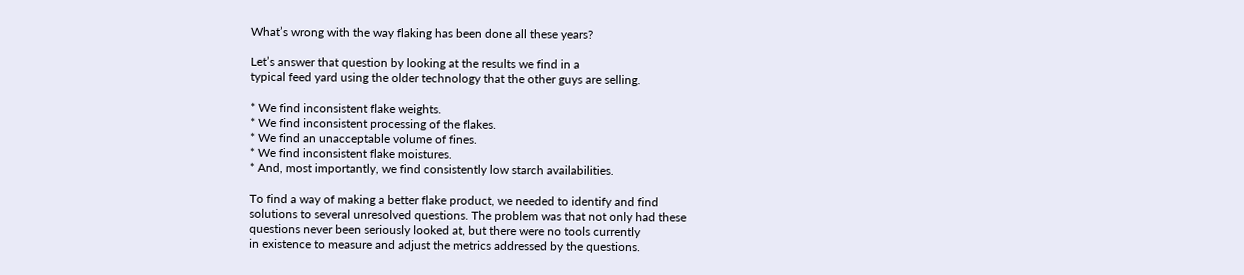What’s wrong with the way flaking has been done all these years?

Let’s answer that question by looking at the results we find in a
typical feed yard using the older technology that the other guys are selling.

* We find inconsistent flake weights.
* We find inconsistent processing of the flakes.
* We find an unacceptable volume of fines.
* We find inconsistent flake moistures.
* And, most importantly, we find consistently low starch availabilities.

To find a way of making a better flake product, we needed to identify and find
solutions to several unresolved questions. The problem was that not only had these
questions never been seriously looked at, but there were no tools currently
in existence to measure and adjust the metrics addressed by the questions.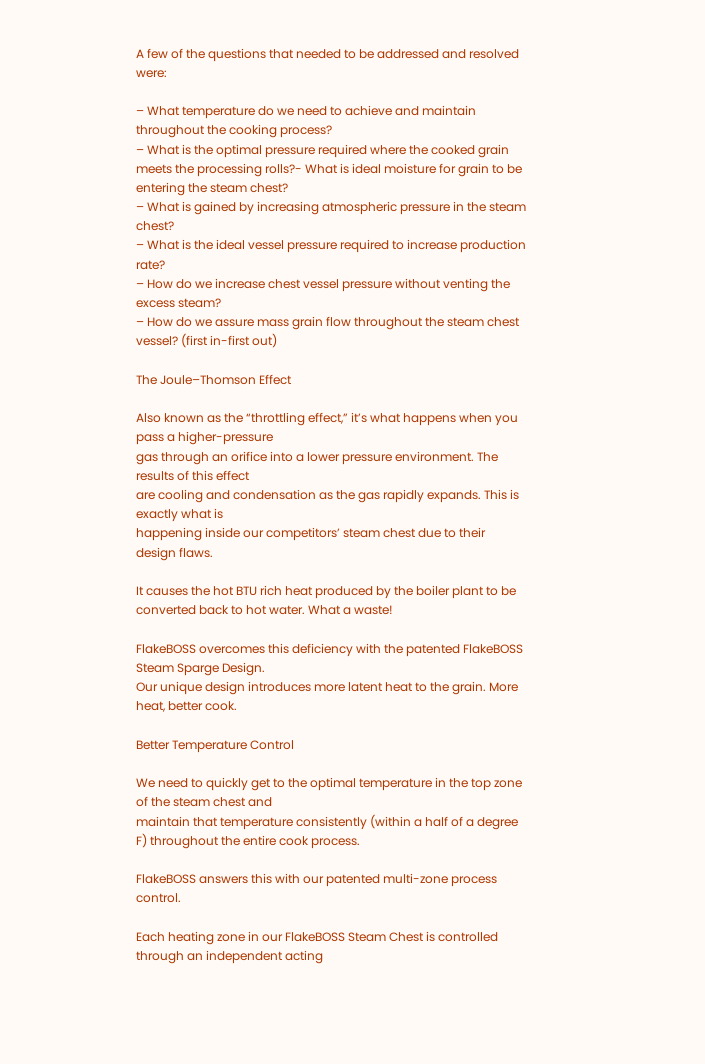A few of the questions that needed to be addressed and resolved were:

– What temperature do we need to achieve and maintain throughout the cooking process?
– What is the optimal pressure required where the cooked grain meets the processing rolls?- What is ideal moisture for grain to be entering the steam chest?
– What is gained by increasing atmospheric pressure in the steam chest?
– What is the ideal vessel pressure required to increase production rate?
– How do we increase chest vessel pressure without venting the excess steam?
– How do we assure mass grain flow throughout the steam chest vessel? (first in-first out)

The Joule–Thomson Effect

Also known as the “throttling effect,” it’s what happens when you pass a higher-pressure
gas through an orifice into a lower pressure environment. The results of this effect
are cooling and condensation as the gas rapidly expands. This is exactly what is
happening inside our competitors’ steam chest due to their design flaws.

It causes the hot BTU rich heat produced by the boiler plant to be converted back to hot water. What a waste!

FlakeBOSS overcomes this deficiency with the patented FlakeBOSS Steam Sparge Design.
Our unique design introduces more latent heat to the grain. More heat, better cook.

Better Temperature Control

We need to quickly get to the optimal temperature in the top zone of the steam chest and
maintain that temperature consistently (within a half of a degree F) throughout the entire cook process.

FlakeBOSS answers this with our patented multi-zone process control.

Each heating zone in our FlakeBOSS Steam Chest is controlled through an independent acting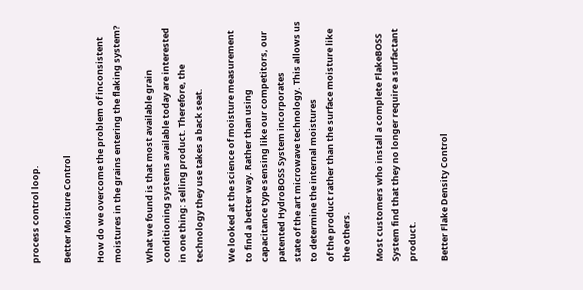process control loop.

Better Moisture Control

How do we overcome the problem of inconsistent moistures in the grains entering the flaking system?

What we found is that most available grain conditioning systems available today are interested
in one thing: selling product. Therefore, the technology they use takes a back seat.

We looked at the science of moisture measurement to find a better way. Rather than using
capacitance type sensing like our competitors, our patented HydroBOSS System incorporates
state of the art microwave technology. This allows us to determine the internal moistures
of the product rather than the surface moisture like the others.

Most customers who install a complete FlakeBOSS System find that they no longer require a surfactant product.

Better Flake Density Control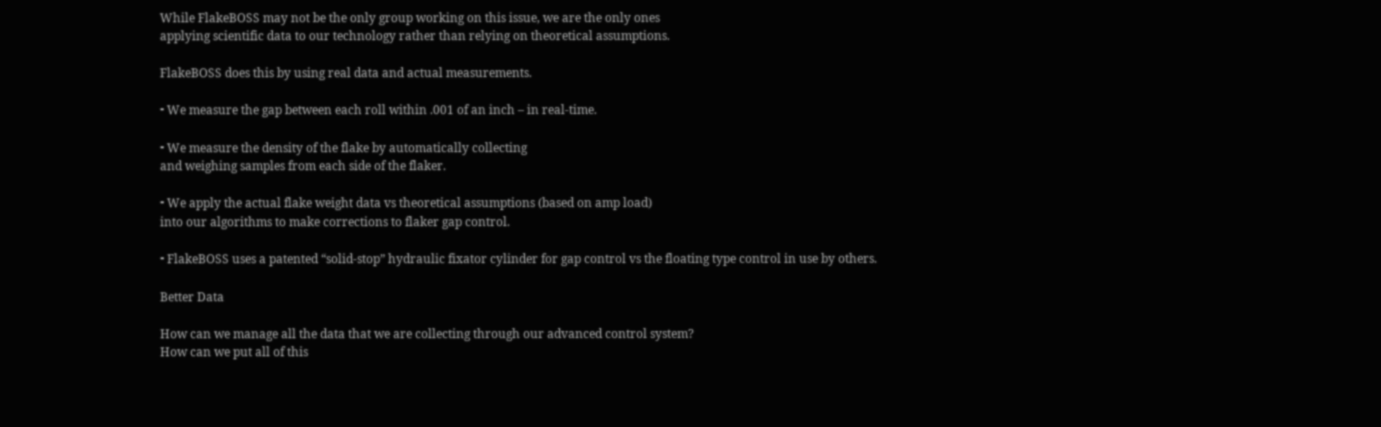While FlakeBOSS may not be the only group working on this issue, we are the only ones
applying scientific data to our technology rather than relying on theoretical assumptions.

FlakeBOSS does this by using real data and actual measurements.

⁃ We measure the gap between each roll within .001 of an inch – in real-time.

⁃ We measure the density of the flake by automatically collecting
and weighing samples from each side of the flaker.

⁃ We apply the actual flake weight data vs theoretical assumptions (based on amp load)
into our algorithms to make corrections to flaker gap control.

⁃ FlakeBOSS uses a patented “solid-stop” hydraulic fixator cylinder for gap control vs the floating type control in use by others.

Better Data

How can we manage all the data that we are collecting through our advanced control system?
How can we put all of this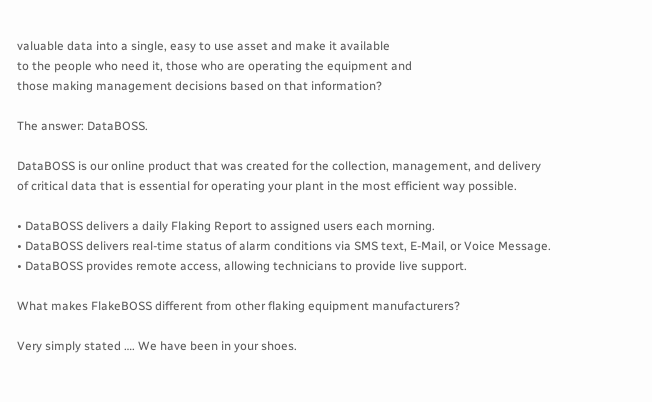valuable data into a single, easy to use asset and make it available
to the people who need it, those who are operating the equipment and
those making management decisions based on that information?

The answer: DataBOSS.

DataBOSS is our online product that was created for the collection, management, and delivery
of critical data that is essential for operating your plant in the most efficient way possible.

• DataBOSS delivers a daily Flaking Report to assigned users each morning.
• DataBOSS delivers real-time status of alarm conditions via SMS text, E-Mail, or Voice Message.
• DataBOSS provides remote access, allowing technicians to provide live support.

What makes FlakeBOSS different from other flaking equipment manufacturers?

Very simply stated …. We have been in your shoes.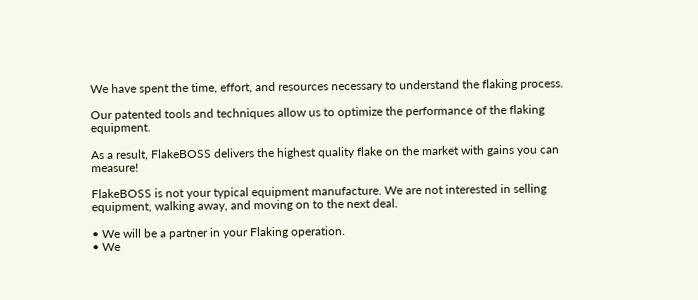We have spent the time, effort, and resources necessary to understand the flaking process.

Our patented tools and techniques allow us to optimize the performance of the flaking equipment.

As a result, FlakeBOSS delivers the highest quality flake on the market with gains you can measure!

FlakeBOSS is not your typical equipment manufacture. We are not interested in selling equipment, walking away, and moving on to the next deal.

• We will be a partner in your Flaking operation.
• We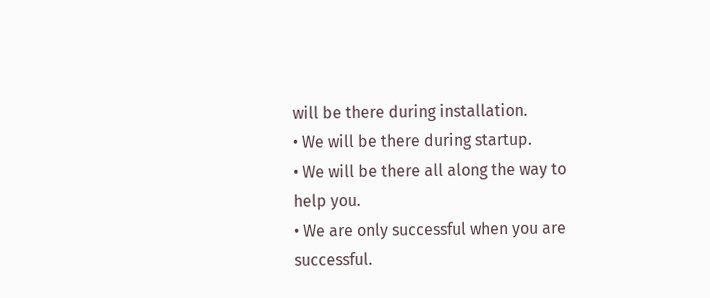will be there during installation.
• We will be there during startup.
• We will be there all along the way to help you.
• We are only successful when you are successful.